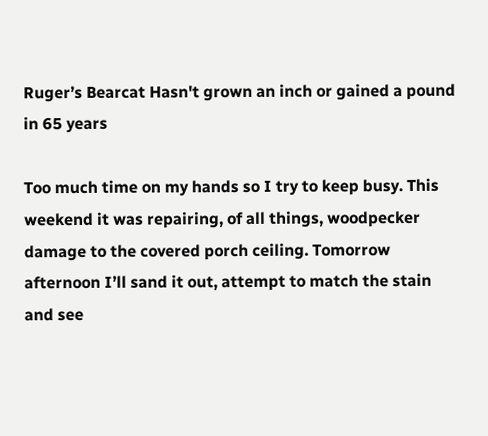Ruger’s Bearcat Hasn't grown an inch or gained a pound in 65 years

Too much time on my hands so I try to keep busy. This weekend it was repairing, of all things, woodpecker damage to the covered porch ceiling. Tomorrow afternoon I’ll sand it out, attempt to match the stain and see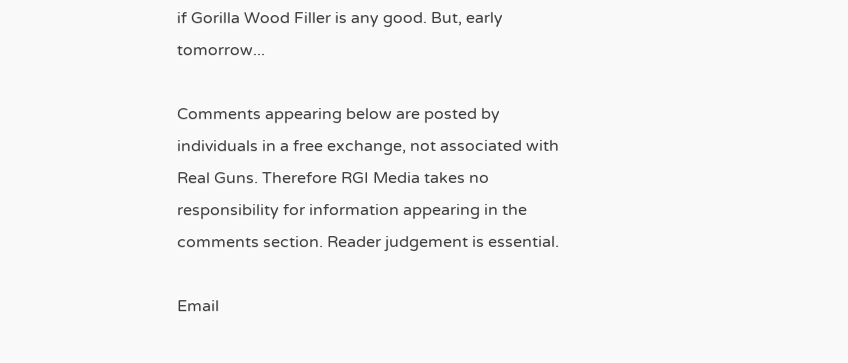if Gorilla Wood Filler is any good. But, early tomorrow...

Comments appearing below are posted by individuals in a free exchange, not associated with Real Guns. Therefore RGI Media takes no responsibility for information appearing in the comments section. Reader judgement is essential.

Email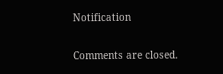Notification

Comments are closed.